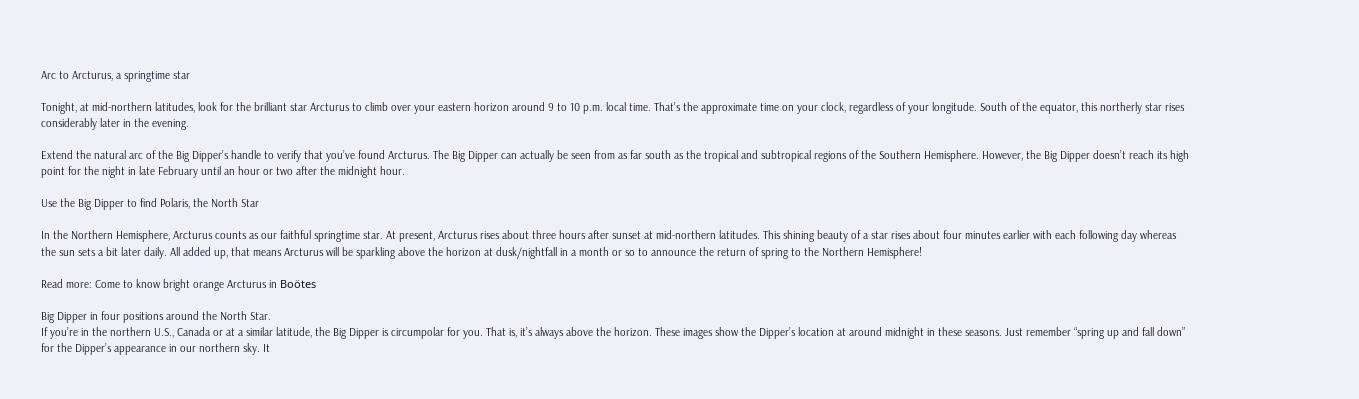Arc to Arcturus, a springtime star

Tonight, at mid-northern latitudes, look for the brilliant star Arcturus to climb over your eastern horizon around 9 to 10 p.m. local time. That’s the approximate time on your clock, regardless of your longitude. South of the equator, this northerly star rises considerably later in the evening.

Extend the natural arc of the Big Dipper’s handle to verify that you’ve found Arcturus. The Big Dipper can actually be seen from as far south as the tropical and subtropical regions of the Southern Hemisphere. However, the Big Dipper doesn’t reach its high point for the night in late February until an hour or two after the midnight hour.

Use the Big Dipper to find Polaris, the North Star

In the Northern Hemisphere, Arcturus counts as our faithful springtime star. At present, Arcturus rises about three hours after sunset at mid-northern latitudes. This shining beauty of a star rises about four minutes earlier with each following day whereas the sun sets a bit later daily. All added up, that means Arcturus will be sparkling above the horizon at dusk/nightfall in a month or so to announce the return of spring to the Northern Hemisphere!

Read more: Come to know bright orange Arcturus in Boötes

Big Dipper in four positions around the North Star.
If you’re in the northern U.S., Canada or at a similar latitude, the Big Dipper is circumpolar for you. That is, it’s always above the horizon. These images show the Dipper’s location at around midnight in these seasons. Just remember “spring up and fall down” for the Dipper’s appearance in our northern sky. It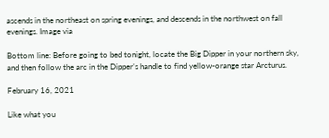ascends in the northeast on spring evenings, and descends in the northwest on fall evenings. Image via

Bottom line: Before going to bed tonight, locate the Big Dipper in your northern sky, and then follow the arc in the Dipper’s handle to find yellow-orange star Arcturus.

February 16, 2021

Like what you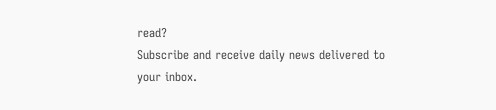read?
Subscribe and receive daily news delivered to your inbox.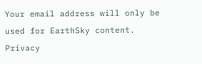Your email address will only be used for EarthSky content. Privacy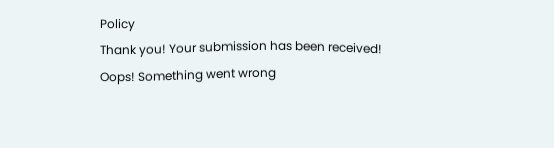Policy
Thank you! Your submission has been received!
Oops! Something went wrong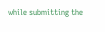while submitting the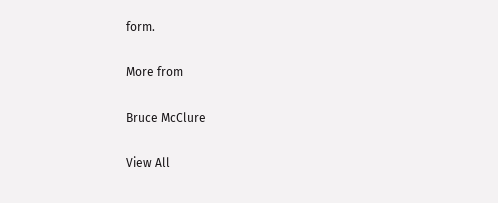form.

More from

Bruce McClure

View All